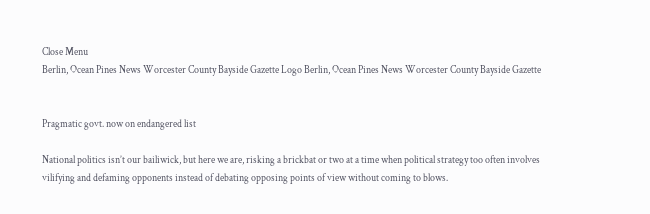Close Menu
Berlin, Ocean Pines News Worcester County Bayside Gazette Logo Berlin, Ocean Pines News Worcester County Bayside Gazette


Pragmatic govt. now on endangered list

National politics isn’t our bailiwick, but here we are, risking a brickbat or two at a time when political strategy too often involves vilifying and defaming opponents instead of debating opposing points of view without coming to blows.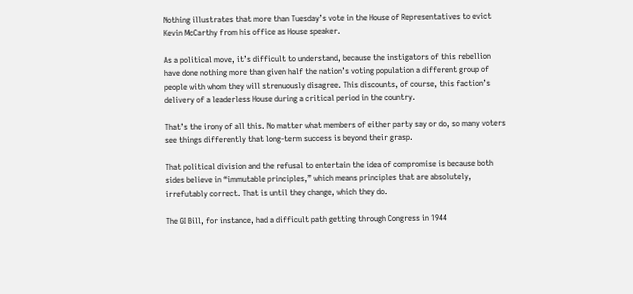Nothing illustrates that more than Tuesday’s vote in the House of Representatives to evict Kevin McCarthy from his office as House speaker.

As a political move, it’s difficult to understand, because the instigators of this rebellion have done nothing more than given half the nation’s voting population a different group of people with whom they will strenuously disagree. This discounts, of course, this faction’s delivery of a leaderless House during a critical period in the country.

That’s the irony of all this. No matter what members of either party say or do, so many voters see things differently that long-term success is beyond their grasp.

That political division and the refusal to entertain the idea of compromise is because both sides believe in “immutable principles,” which means principles that are absolutely, irrefutably correct. That is until they change, which they do.

The GI Bill, for instance, had a difficult path getting through Congress in 1944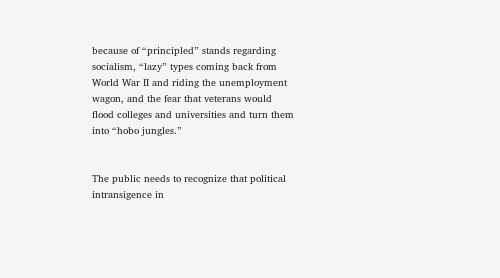because of “principled” stands regarding socialism, “lazy” types coming back from World War II and riding the unemployment wagon, and the fear that veterans would flood colleges and universities and turn them into “hobo jungles.”


The public needs to recognize that political intransigence in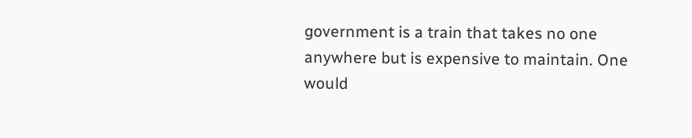government is a train that takes no one anywhere but is expensive to maintain. One would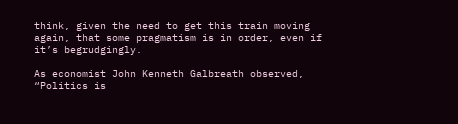think, given the need to get this train moving again, that some pragmatism is in order, even if it’s begrudgingly.

As economist John Kenneth Galbreath observed, “Politics is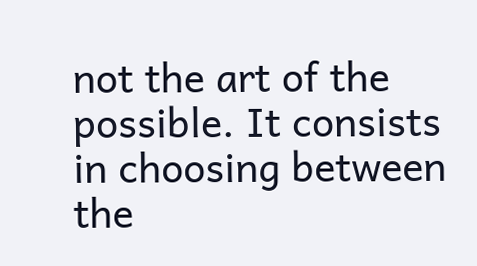not the art of the possible. It consists in choosing between the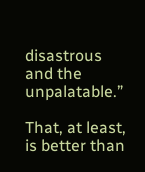disastrous and the unpalatable.”

That, at least, is better than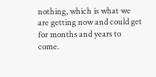nothing, which is what we are getting now and could get for months and years to come.